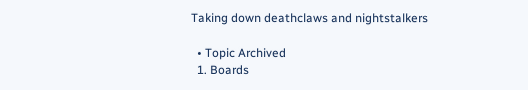Taking down deathclaws and nightstalkers

  • Topic Archived
  1. Boards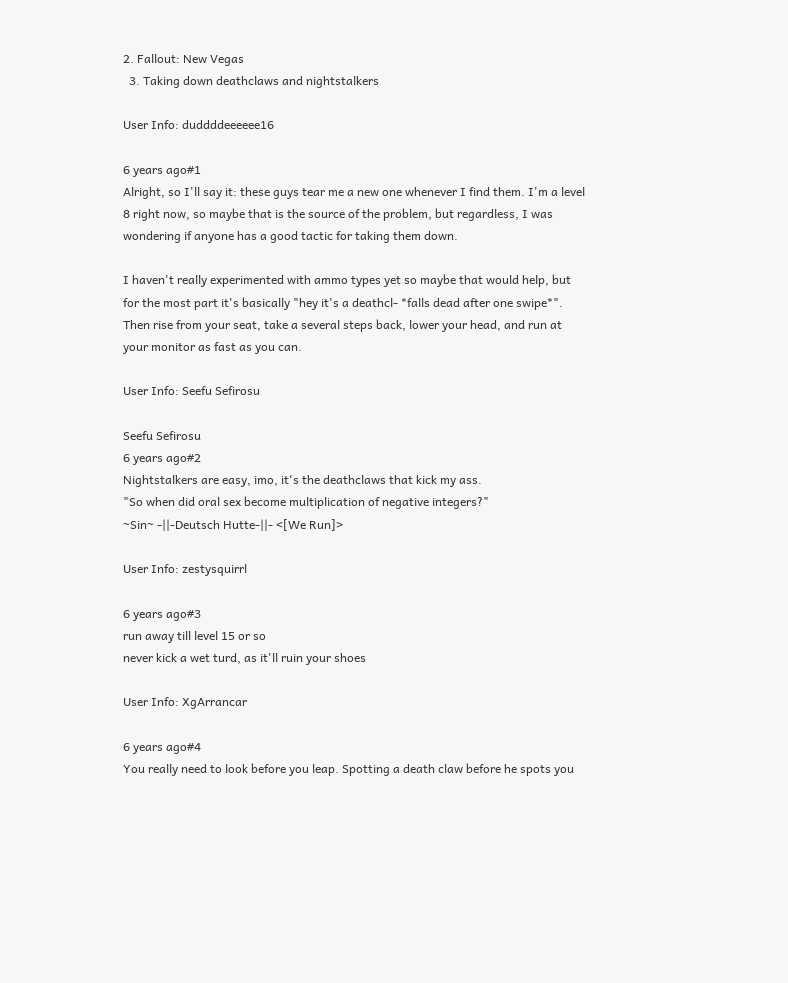2. Fallout: New Vegas
  3. Taking down deathclaws and nightstalkers

User Info: duddddeeeeee16

6 years ago#1
Alright, so I'll say it: these guys tear me a new one whenever I find them. I'm a level 8 right now, so maybe that is the source of the problem, but regardless, I was wondering if anyone has a good tactic for taking them down.

I haven't really experimented with ammo types yet so maybe that would help, but for the most part it's basically "hey it's a deathcl- *falls dead after one swipe*".
Then rise from your seat, take a several steps back, lower your head, and run at your monitor as fast as you can.

User Info: Seefu Sefirosu

Seefu Sefirosu
6 years ago#2
Nightstalkers are easy, imo, it's the deathclaws that kick my ass.
"So when did oral sex become multiplication of negative integers?"
~Sin~ -||-Deutsch Hutte-||- <[We Run]>

User Info: zestysquirrl

6 years ago#3
run away till level 15 or so
never kick a wet turd, as it'll ruin your shoes

User Info: XgArrancar

6 years ago#4
You really need to look before you leap. Spotting a death claw before he spots you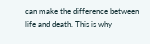can make the difference between life and death. This is why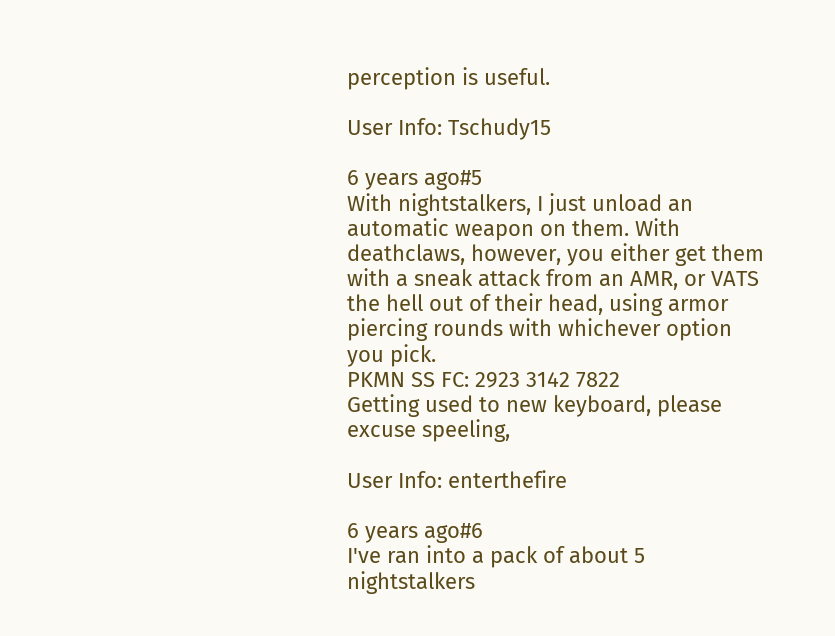perception is useful.

User Info: Tschudy15

6 years ago#5
With nightstalkers, I just unload an automatic weapon on them. With deathclaws, however, you either get them with a sneak attack from an AMR, or VATS the hell out of their head, using armor piercing rounds with whichever option you pick.
PKMN SS FC: 2923 3142 7822
Getting used to new keyboard, please excuse speeling,

User Info: enterthefire

6 years ago#6
I've ran into a pack of about 5 nightstalkers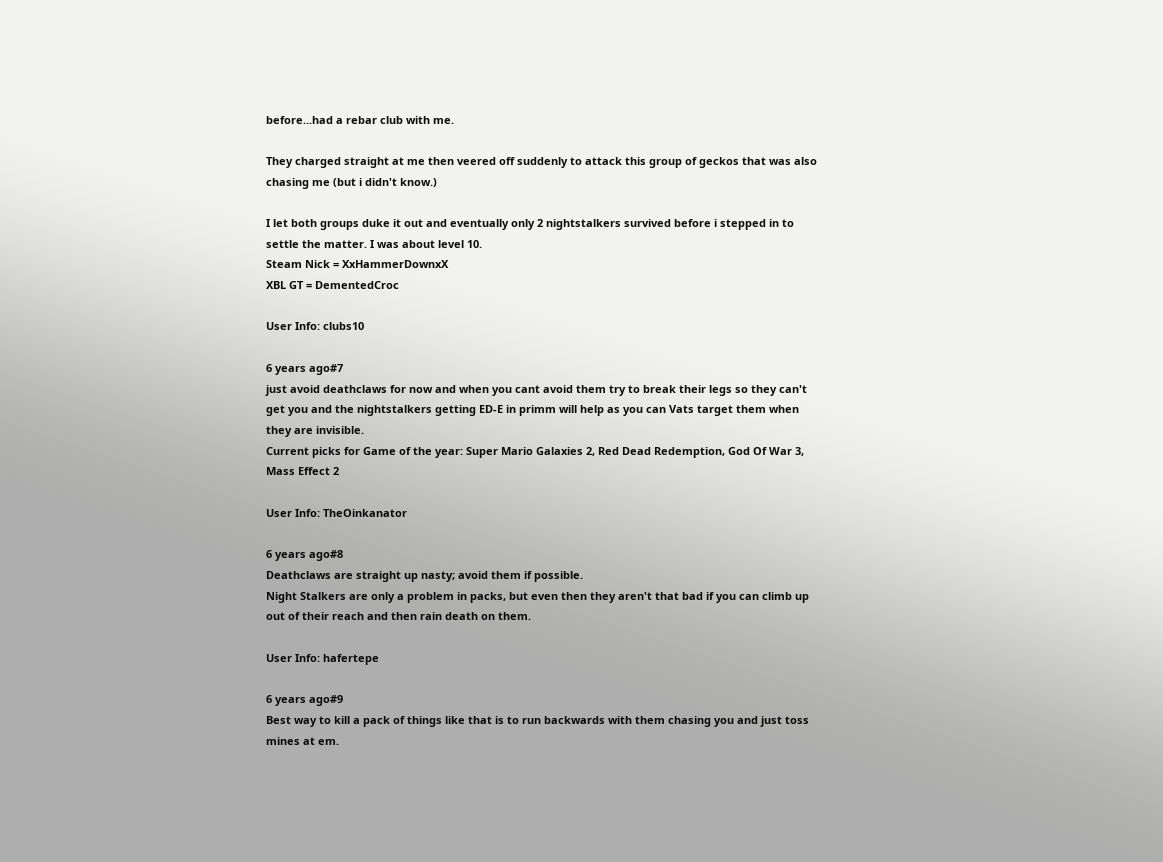before...had a rebar club with me.

They charged straight at me then veered off suddenly to attack this group of geckos that was also chasing me (but i didn't know.)

I let both groups duke it out and eventually only 2 nightstalkers survived before i stepped in to settle the matter. I was about level 10.
Steam Nick = XxHammerDownxX
XBL GT = DementedCroc

User Info: clubs10

6 years ago#7
just avoid deathclaws for now and when you cant avoid them try to break their legs so they can't get you and the nightstalkers getting ED-E in primm will help as you can Vats target them when they are invisible.
Current picks for Game of the year: Super Mario Galaxies 2, Red Dead Redemption, God Of War 3, Mass Effect 2

User Info: TheOinkanator

6 years ago#8
Deathclaws are straight up nasty; avoid them if possible.
Night Stalkers are only a problem in packs, but even then they aren't that bad if you can climb up out of their reach and then rain death on them.

User Info: hafertepe

6 years ago#9
Best way to kill a pack of things like that is to run backwards with them chasing you and just toss mines at em.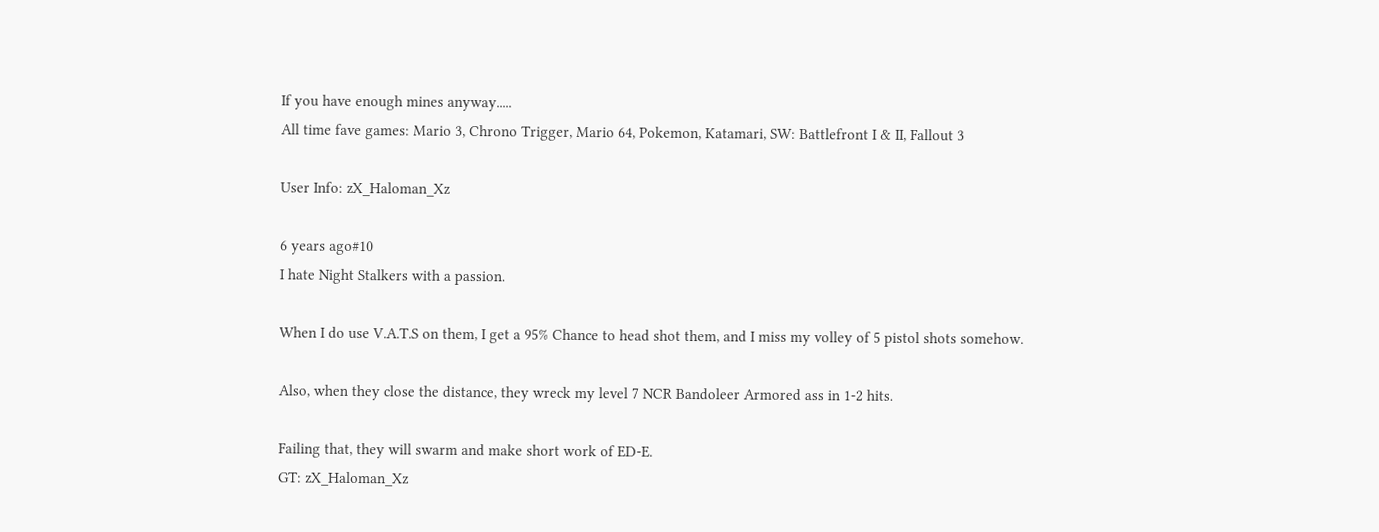If you have enough mines anyway.....
All time fave games: Mario 3, Chrono Trigger, Mario 64, Pokemon, Katamari, SW: Battlefront I & II, Fallout 3

User Info: zX_Haloman_Xz

6 years ago#10
I hate Night Stalkers with a passion.

When I do use V.A.T.S on them, I get a 95% Chance to head shot them, and I miss my volley of 5 pistol shots somehow.

Also, when they close the distance, they wreck my level 7 NCR Bandoleer Armored ass in 1-2 hits.

Failing that, they will swarm and make short work of ED-E.
GT: zX_Haloman_Xz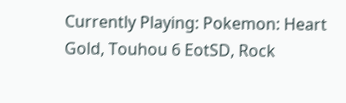Currently Playing: Pokemon: Heart Gold, Touhou 6 EotSD, Rock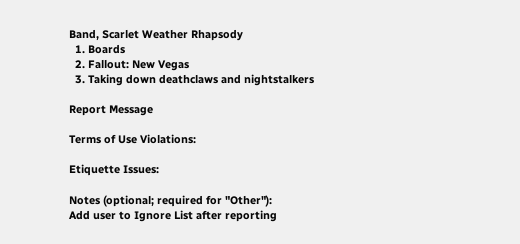Band, Scarlet Weather Rhapsody
  1. Boards
  2. Fallout: New Vegas
  3. Taking down deathclaws and nightstalkers

Report Message

Terms of Use Violations:

Etiquette Issues:

Notes (optional; required for "Other"):
Add user to Ignore List after reporting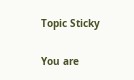Topic Sticky

You are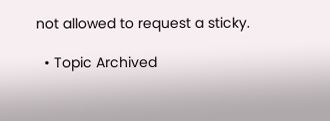not allowed to request a sticky.

  • Topic Archived